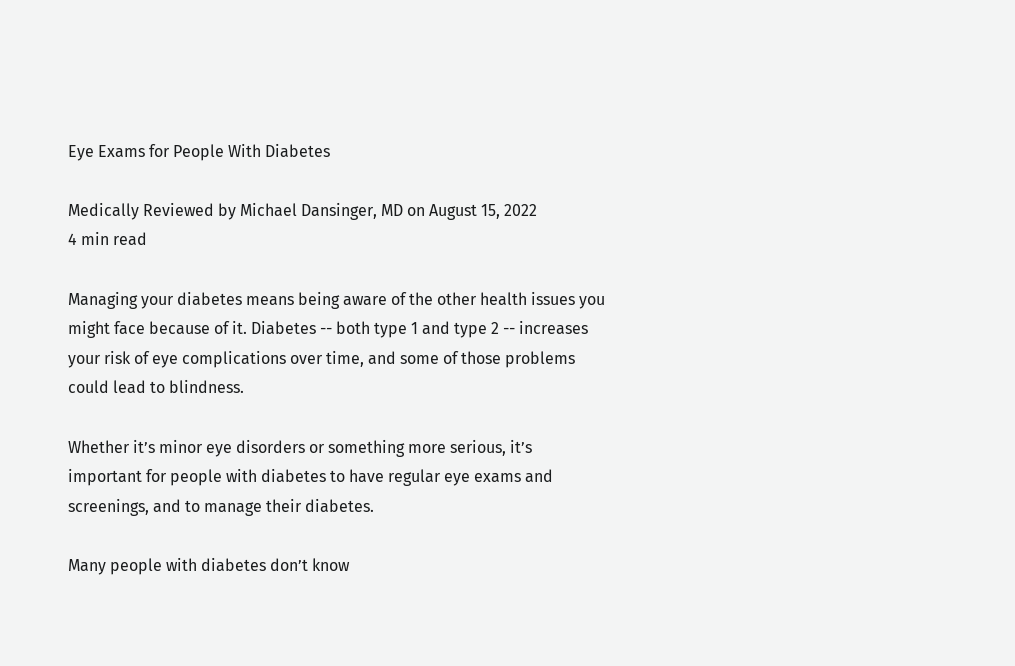Eye Exams for People With Diabetes

Medically Reviewed by Michael Dansinger, MD on August 15, 2022
4 min read

Managing your diabetes means being aware of the other health issues you might face because of it. Diabetes -- both type 1 and type 2 -- increases your risk of eye complications over time, and some of those problems could lead to blindness.

Whether it’s minor eye disorders or something more serious, it’s important for people with diabetes to have regular eye exams and screenings, and to manage their diabetes.

Many people with diabetes don’t know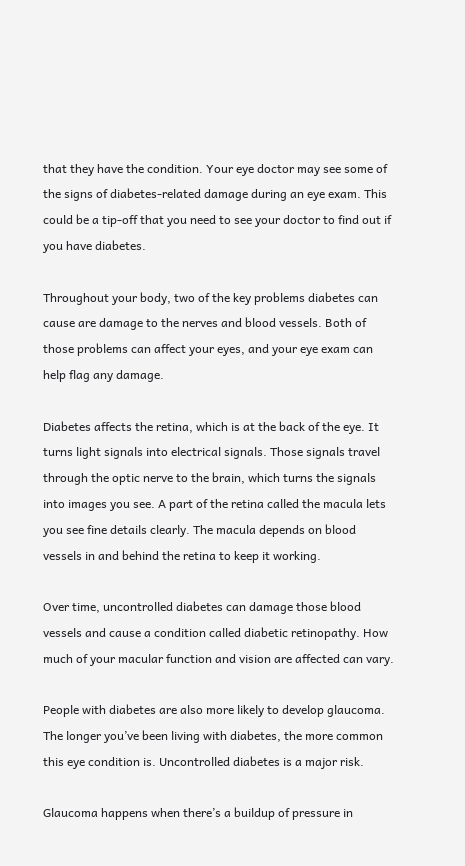that they have the condition. Your eye doctor may see some of the signs of diabetes-related damage during an eye exam. This could be a tip-off that you need to see your doctor to find out if you have diabetes.

Throughout your body, two of the key problems diabetes can cause are damage to the nerves and blood vessels. Both of those problems can affect your eyes, and your eye exam can help flag any damage.

Diabetes affects the retina, which is at the back of the eye. It turns light signals into electrical signals. Those signals travel through the optic nerve to the brain, which turns the signals into images you see. A part of the retina called the macula lets you see fine details clearly. The macula depends on blood vessels in and behind the retina to keep it working.

Over time, uncontrolled diabetes can damage those blood vessels and cause a condition called diabetic retinopathy. How much of your macular function and vision are affected can vary.

People with diabetes are also more likely to develop glaucoma. The longer you’ve been living with diabetes, the more common this eye condition is. Uncontrolled diabetes is a major risk.

Glaucoma happens when there’s a buildup of pressure in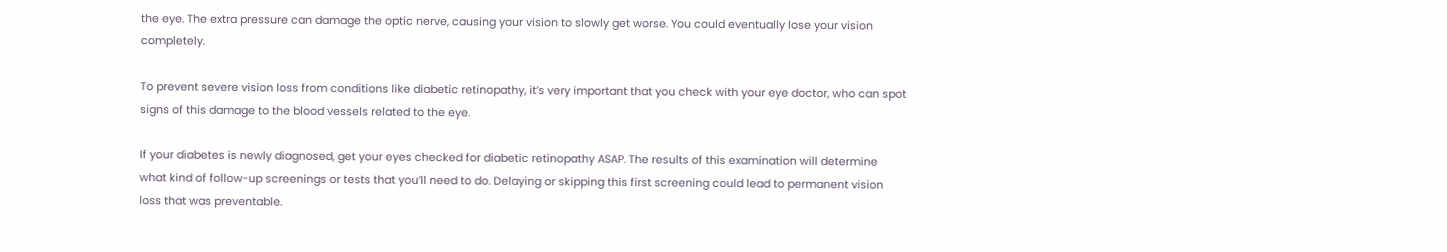the eye. The extra pressure can damage the optic nerve, causing your vision to slowly get worse. You could eventually lose your vision completely.

To prevent severe vision loss from conditions like diabetic retinopathy, it’s very important that you check with your eye doctor, who can spot signs of this damage to the blood vessels related to the eye.

If your diabetes is newly diagnosed, get your eyes checked for diabetic retinopathy ASAP. The results of this examination will determine what kind of follow-up screenings or tests that you’ll need to do. Delaying or skipping this first screening could lead to permanent vision loss that was preventable.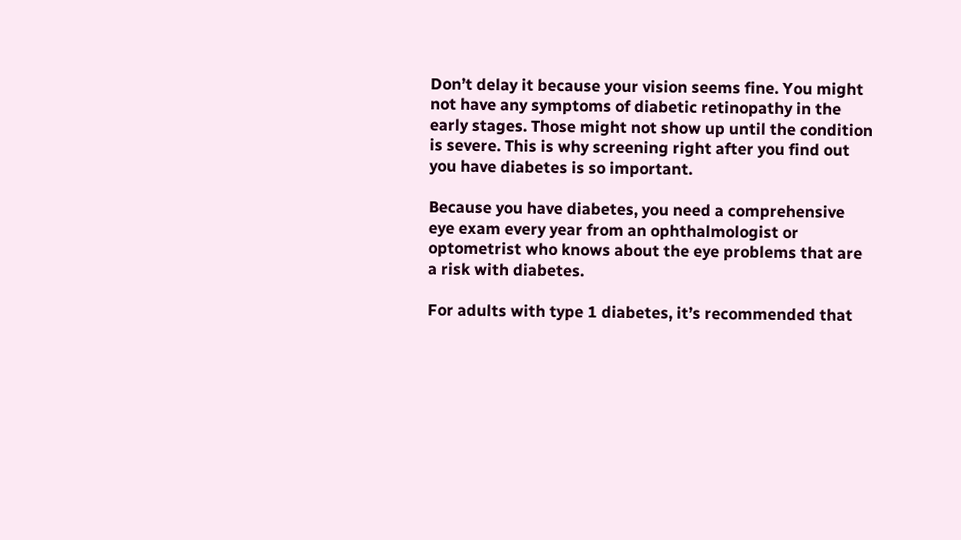Don’t delay it because your vision seems fine. You might not have any symptoms of diabetic retinopathy in the early stages. Those might not show up until the condition is severe. This is why screening right after you find out you have diabetes is so important.

Because you have diabetes, you need a comprehensive eye exam every year from an ophthalmologist or optometrist who knows about the eye problems that are a risk with diabetes.

For adults with type 1 diabetes, it’s recommended that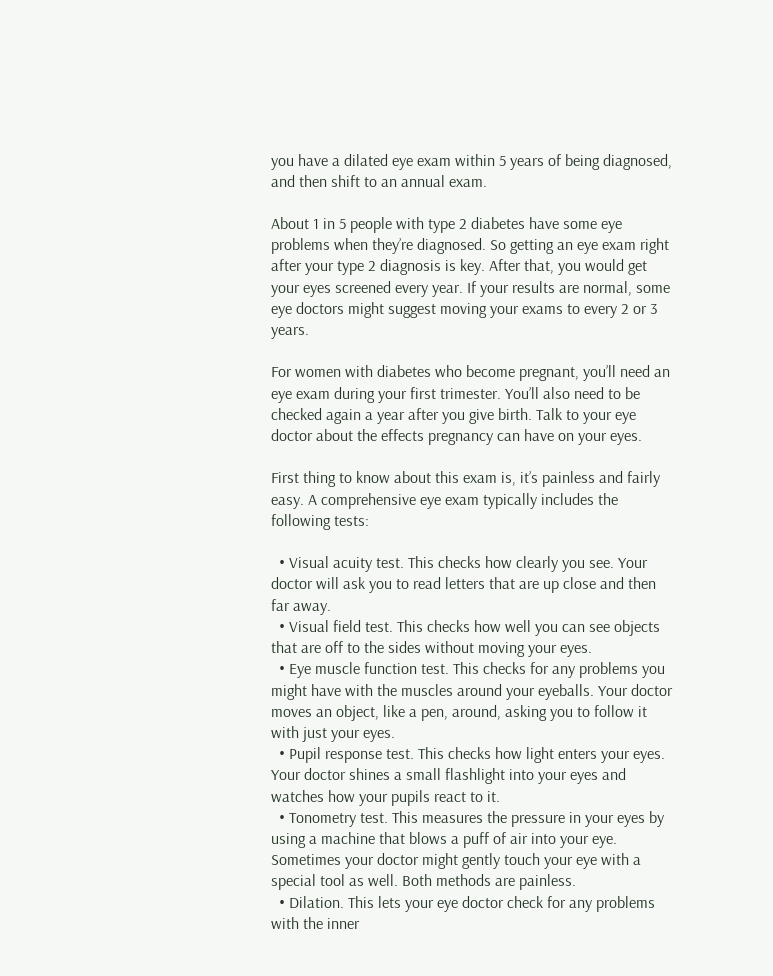you have a dilated eye exam within 5 years of being diagnosed, and then shift to an annual exam.

About 1 in 5 people with type 2 diabetes have some eye problems when they’re diagnosed. So getting an eye exam right after your type 2 diagnosis is key. After that, you would get your eyes screened every year. If your results are normal, some eye doctors might suggest moving your exams to every 2 or 3 years.

For women with diabetes who become pregnant, you’ll need an eye exam during your first trimester. You’ll also need to be checked again a year after you give birth. Talk to your eye doctor about the effects pregnancy can have on your eyes.

First thing to know about this exam is, it’s painless and fairly easy. A comprehensive eye exam typically includes the following tests:

  • Visual acuity test. This checks how clearly you see. Your doctor will ask you to read letters that are up close and then far away.
  • Visual field test. This checks how well you can see objects that are off to the sides without moving your eyes.
  • Eye muscle function test. This checks for any problems you might have with the muscles around your eyeballs. Your doctor moves an object, like a pen, around, asking you to follow it with just your eyes.
  • Pupil response test. This checks how light enters your eyes. Your doctor shines a small flashlight into your eyes and watches how your pupils react to it.
  • Tonometry test. This measures the pressure in your eyes by using a machine that blows a puff of air into your eye. Sometimes your doctor might gently touch your eye with a special tool as well. Both methods are painless.
  • Dilation. This lets your eye doctor check for any problems with the inner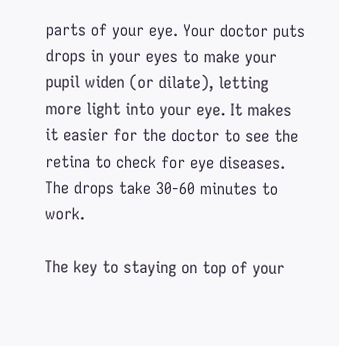parts of your eye. Your doctor puts drops in your eyes to make your pupil widen (or dilate), letting more light into your eye. It makes it easier for the doctor to see the retina to check for eye diseases. The drops take 30-60 minutes to work.

The key to staying on top of your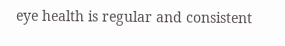eye health is regular and consistent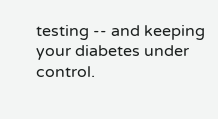testing -- and keeping your diabetes under control.